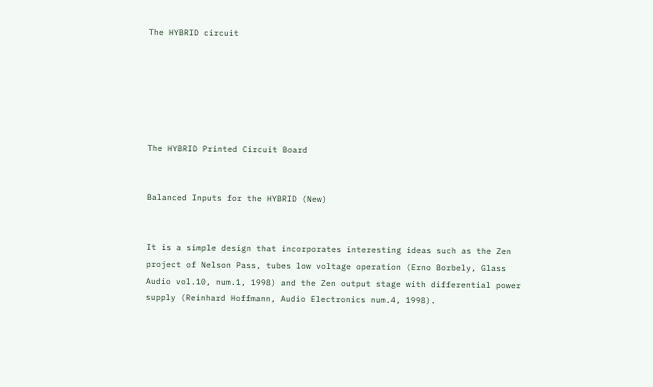The HYBRID circuit






The HYBRID Printed Circuit Board


Balanced Inputs for the HYBRID (New)


It is a simple design that incorporates interesting ideas such as the Zen project of Nelson Pass, tubes low voltage operation (Erno Borbely, Glass Audio vol.10, num.1, 1998) and the Zen output stage with differential power supply (Reinhard Hoffmann, Audio Electronics num.4, 1998).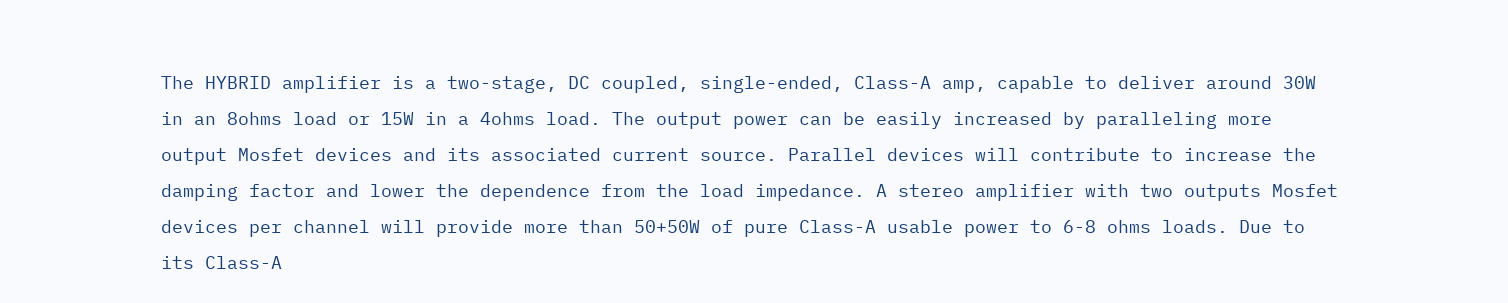The HYBRID amplifier is a two-stage, DC coupled, single-ended, Class-A amp, capable to deliver around 30W in an 8ohms load or 15W in a 4ohms load. The output power can be easily increased by paralleling more output Mosfet devices and its associated current source. Parallel devices will contribute to increase the damping factor and lower the dependence from the load impedance. A stereo amplifier with two outputs Mosfet devices per channel will provide more than 50+50W of pure Class-A usable power to 6-8 ohms loads. Due to its Class-A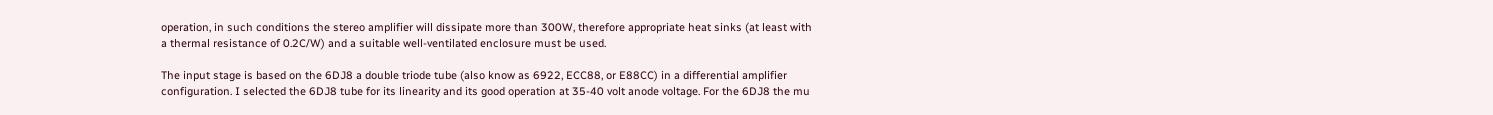operation, in such conditions the stereo amplifier will dissipate more than 300W, therefore appropriate heat sinks (at least with a thermal resistance of 0.2C/W) and a suitable well-ventilated enclosure must be used.

The input stage is based on the 6DJ8 a double triode tube (also know as 6922, ECC88, or E88CC) in a differential amplifier configuration. I selected the 6DJ8 tube for its linearity and its good operation at 35-40 volt anode voltage. For the 6DJ8 the mu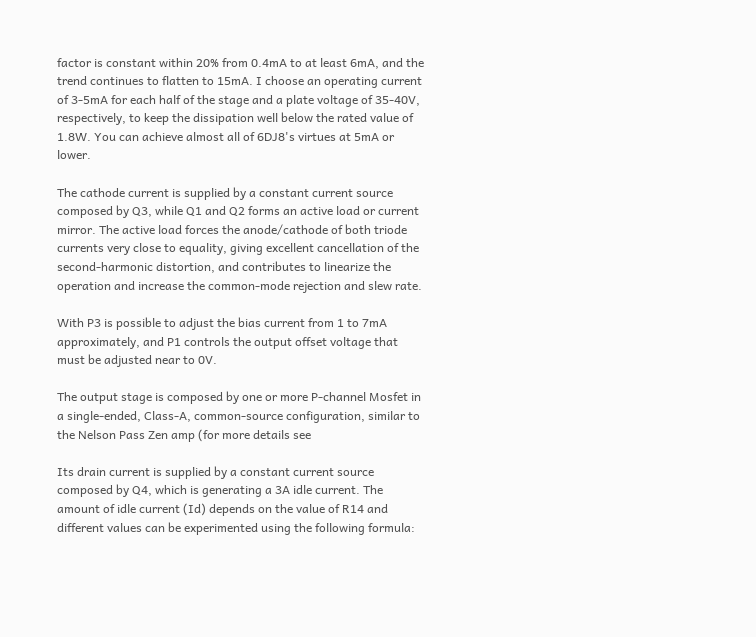factor is constant within 20% from 0.4mA to at least 6mA, and the trend continues to flatten to 15mA. I choose an operating current of 3-5mA for each half of the stage and a plate voltage of 35-40V, respectively, to keep the dissipation well below the rated value of 1.8W. You can achieve almost all of 6DJ8's virtues at 5mA or lower.

The cathode current is supplied by a constant current source composed by Q3, while Q1 and Q2 forms an active load or current mirror. The active load forces the anode/cathode of both triode currents very close to equality, giving excellent cancellation of the second-harmonic distortion, and contributes to linearize the operation and increase the common-mode rejection and slew rate.

With P3 is possible to adjust the bias current from 1 to 7mA approximately, and P1 controls the output offset voltage that must be adjusted near to 0V.

The output stage is composed by one or more P-channel Mosfet in a single-ended, Class-A, common-source configuration, similar to the Nelson Pass Zen amp (for more details see

Its drain current is supplied by a constant current source composed by Q4, which is generating a 3A idle current. The amount of idle current (Id) depends on the value of R14 and different values can be experimented using the following formula: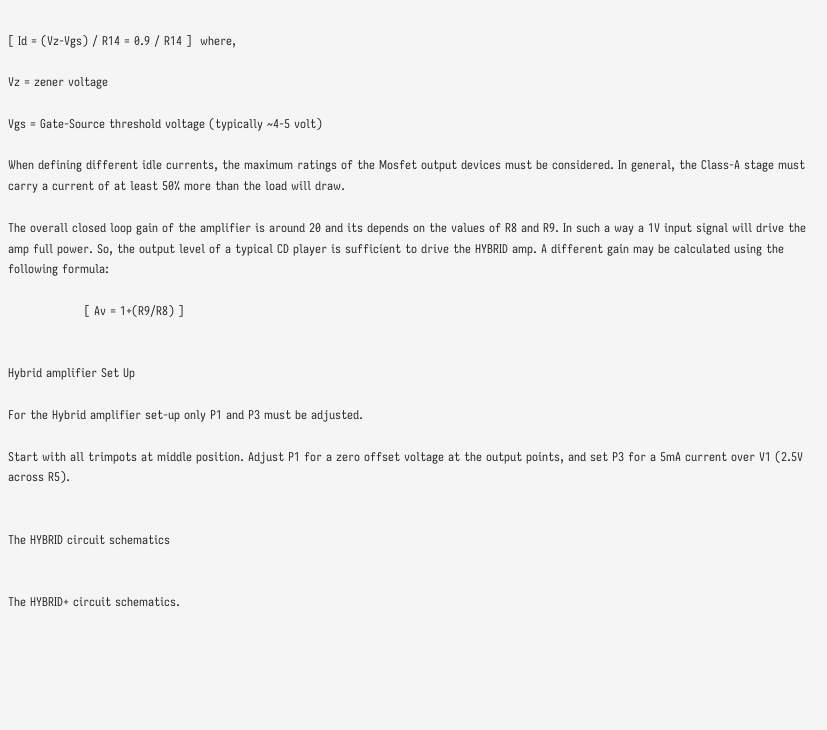[ Id = (Vz-Vgs) / R14 = 0.9 / R14 ]  where,

Vz = zener voltage

Vgs = Gate-Source threshold voltage (typically ~4-5 volt)

When defining different idle currents, the maximum ratings of the Mosfet output devices must be considered. In general, the Class-A stage must carry a current of at least 50% more than the load will draw.

The overall closed loop gain of the amplifier is around 20 and its depends on the values of R8 and R9. In such a way a 1V input signal will drive the amp full power. So, the output level of a typical CD player is sufficient to drive the HYBRID amp. A different gain may be calculated using the following formula:

                   [ Av = 1+(R9/R8) ]


Hybrid amplifier Set Up

For the Hybrid amplifier set-up only P1 and P3 must be adjusted.

Start with all trimpots at middle position. Adjust P1 for a zero offset voltage at the output points, and set P3 for a 5mA current over V1 (2.5V across R5).


The HYBRID circuit schematics


The HYBRID+ circuit schematics.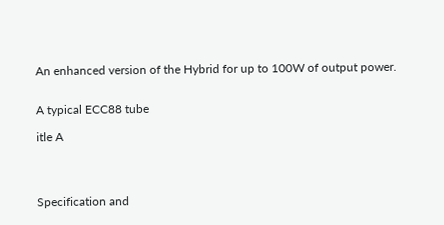An enhanced version of the Hybrid for up to 100W of output power.


A typical ECC88 tube

itle A




Specification and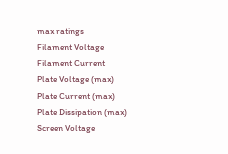max ratings
Filament Voltage
Filament Current
Plate Voltage (max)
Plate Current (max)
Plate Dissipation (max)
Screen Voltage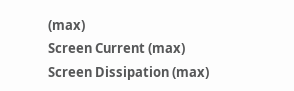(max)
Screen Current (max)
Screen Dissipation (max)